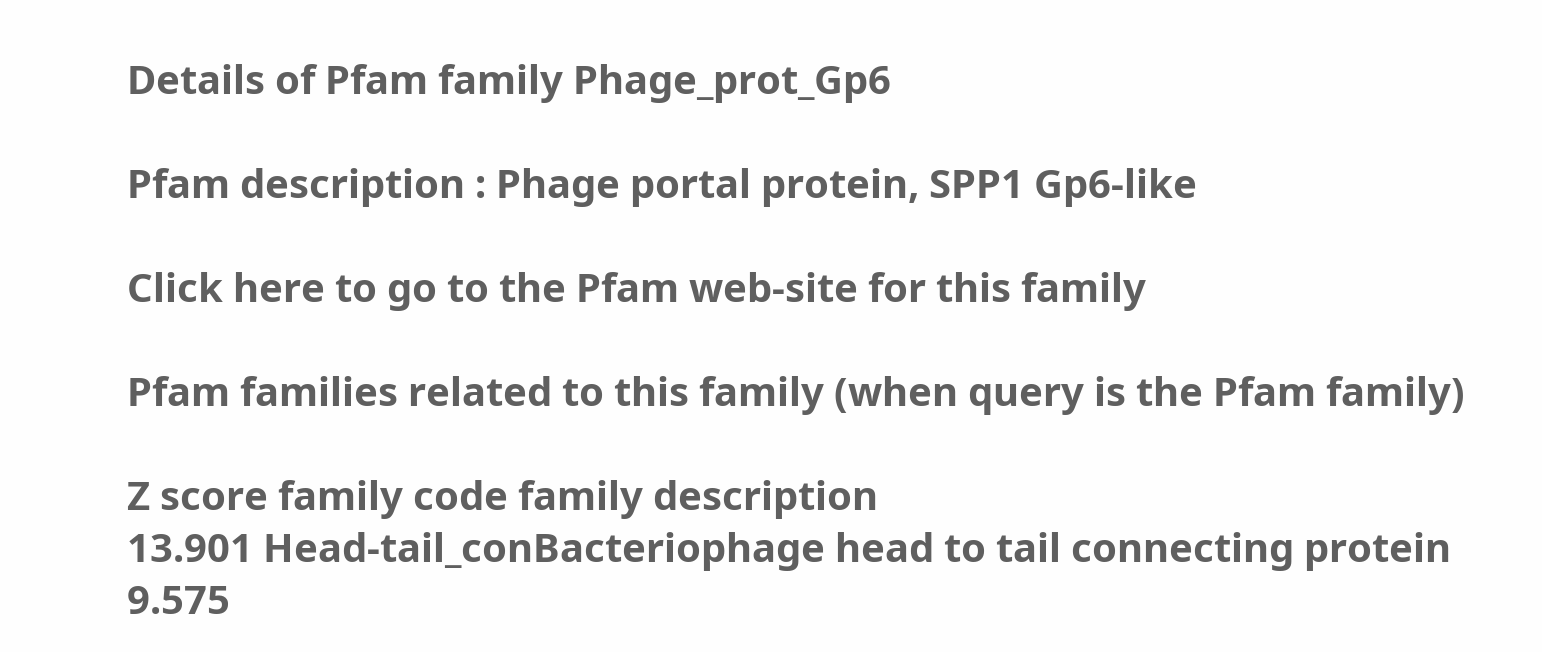Details of Pfam family Phage_prot_Gp6

Pfam description : Phage portal protein, SPP1 Gp6-like

Click here to go to the Pfam web-site for this family

Pfam families related to this family (when query is the Pfam family)

Z score family code family description
13.901 Head-tail_conBacteriophage head to tail connecting protein
9.575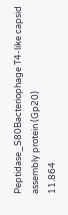Peptidase_S80Bacteriophage T4-like capsid assembly protein (Gp20)
11.864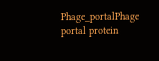Phage_portalPhage portal protein